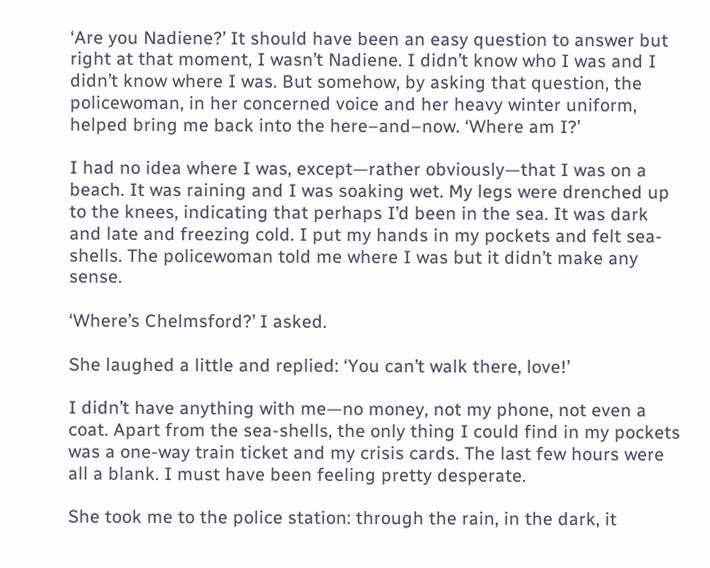‘Are you Nadiene?’ It should have been an easy question to answer but right at that moment, I wasn’t Nadiene. I didn’t know who I was and I didn’t know where I was. But somehow, by asking that question, the policewoman, in her concerned voice and her heavy winter uniform, helped bring me back into the here–and–now. ‘Where am I?’

I had no idea where I was, except—rather obviously—that I was on a beach. It was raining and I was soaking wet. My legs were drenched up to the knees, indicating that perhaps I’d been in the sea. It was dark and late and freezing cold. I put my hands in my pockets and felt sea-shells. The policewoman told me where I was but it didn’t make any sense.

‘Where’s Chelmsford?’ I asked.

She laughed a little and replied: ‘You can’t walk there, love!’

I didn’t have anything with me—no money, not my phone, not even a coat. Apart from the sea-shells, the only thing I could find in my pockets was a one-way train ticket and my crisis cards. The last few hours were all a blank. I must have been feeling pretty desperate.

She took me to the police station: through the rain, in the dark, it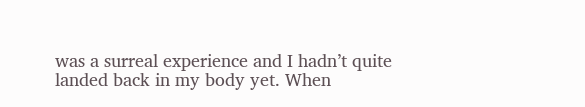was a surreal experience and I hadn’t quite landed back in my body yet. When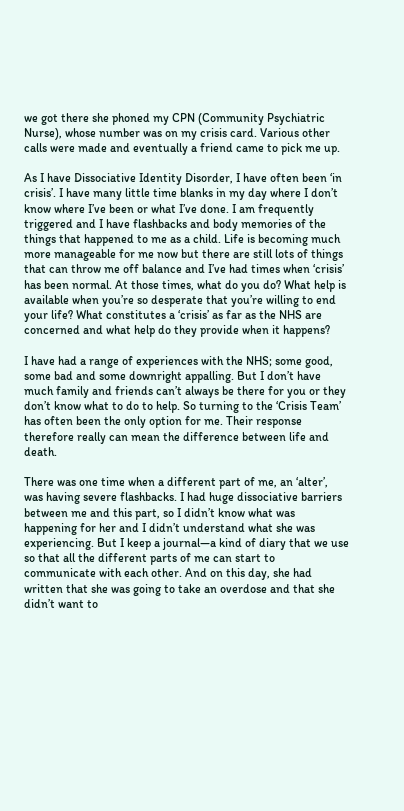we got there she phoned my CPN (Community Psychiatric Nurse), whose number was on my crisis card. Various other calls were made and eventually a friend came to pick me up.

As I have Dissociative Identity Disorder, I have often been ‘in crisis’. I have many little time blanks in my day where I don’t know where I’ve been or what I’ve done. I am frequently triggered and I have flashbacks and body memories of the things that happened to me as a child. Life is becoming much more manageable for me now but there are still lots of things that can throw me off balance and I’ve had times when ‘crisis’ has been normal. At those times, what do you do? What help is available when you’re so desperate that you’re willing to end your life? What constitutes a ‘crisis’ as far as the NHS are concerned and what help do they provide when it happens?

I have had a range of experiences with the NHS; some good, some bad and some downright appalling. But I don’t have much family and friends can’t always be there for you or they don’t know what to do to help. So turning to the ‘Crisis Team’ has often been the only option for me. Their response therefore really can mean the difference between life and death.

There was one time when a different part of me, an ‘alter’, was having severe flashbacks. I had huge dissociative barriers between me and this part, so I didn’t know what was happening for her and I didn’t understand what she was experiencing. But I keep a journal—a kind of diary that we use so that all the different parts of me can start to communicate with each other. And on this day, she had written that she was going to take an overdose and that she didn’t want to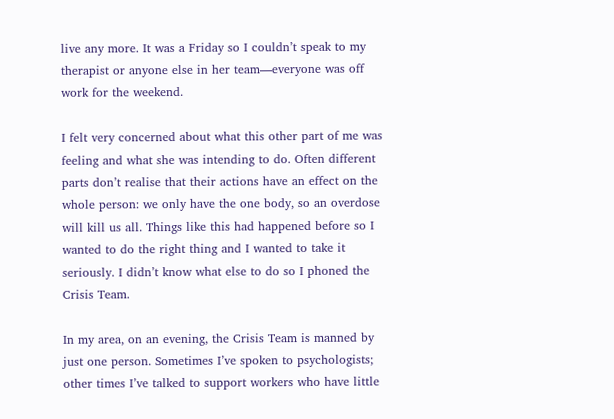live any more. It was a Friday so I couldn’t speak to my therapist or anyone else in her team—everyone was off work for the weekend.

I felt very concerned about what this other part of me was feeling and what she was intending to do. Often different parts don’t realise that their actions have an effect on the whole person: we only have the one body, so an overdose will kill us all. Things like this had happened before so I wanted to do the right thing and I wanted to take it seriously. I didn’t know what else to do so I phoned the Crisis Team.

In my area, on an evening, the Crisis Team is manned by just one person. Sometimes I’ve spoken to psychologists; other times I’ve talked to support workers who have little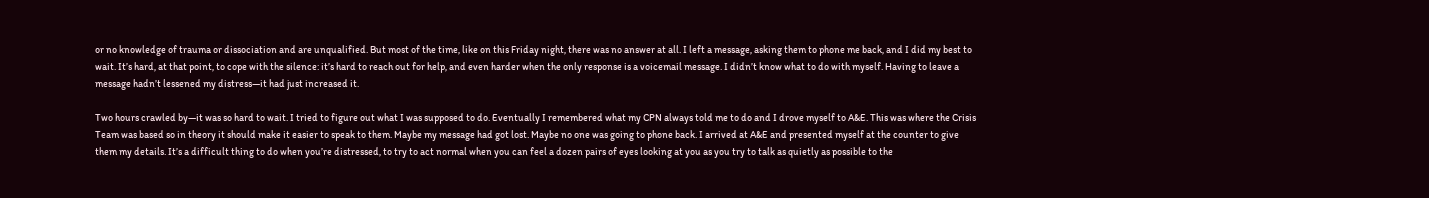or no knowledge of trauma or dissociation and are unqualified. But most of the time, like on this Friday night, there was no answer at all. I left a message, asking them to phone me back, and I did my best to wait. It’s hard, at that point, to cope with the silence: it’s hard to reach out for help, and even harder when the only response is a voicemail message. I didn’t know what to do with myself. Having to leave a message hadn’t lessened my distress—it had just increased it.

Two hours crawled by—it was so hard to wait. I tried to figure out what I was supposed to do. Eventually I remembered what my CPN always told me to do and I drove myself to A&E. This was where the Crisis Team was based so in theory it should make it easier to speak to them. Maybe my message had got lost. Maybe no one was going to phone back. I arrived at A&E and presented myself at the counter to give them my details. It’s a difficult thing to do when you’re distressed, to try to act normal when you can feel a dozen pairs of eyes looking at you as you try to talk as quietly as possible to the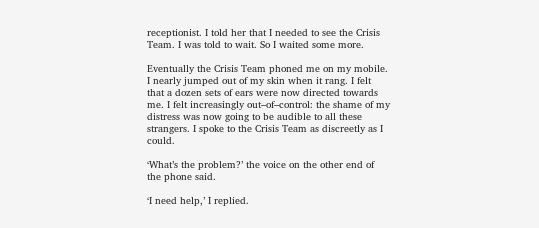receptionist. I told her that I needed to see the Crisis Team. I was told to wait. So I waited some more.

Eventually the Crisis Team phoned me on my mobile. I nearly jumped out of my skin when it rang. I felt that a dozen sets of ears were now directed towards me. I felt increasingly out–of–control: the shame of my distress was now going to be audible to all these strangers. I spoke to the Crisis Team as discreetly as I could.

‘What’s the problem?’ the voice on the other end of the phone said.

‘I need help,’ I replied.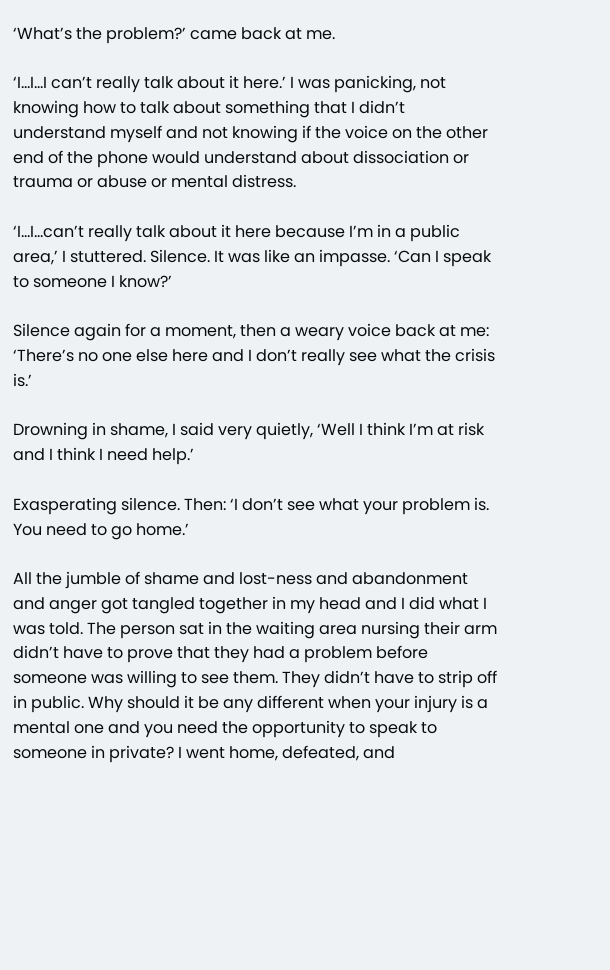‘What’s the problem?’ came back at me.

‘I…I…I can’t really talk about it here.’ I was panicking, not knowing how to talk about something that I didn’t understand myself and not knowing if the voice on the other end of the phone would understand about dissociation or trauma or abuse or mental distress.

‘I…I…can’t really talk about it here because I’m in a public area,’ I stuttered. Silence. It was like an impasse. ‘Can I speak to someone I know?’

Silence again for a moment, then a weary voice back at me: ‘There’s no one else here and I don’t really see what the crisis is.’

Drowning in shame, I said very quietly, ‘Well I think I’m at risk and I think I need help.’

Exasperating silence. Then: ‘I don’t see what your problem is. You need to go home.’

All the jumble of shame and lost-ness and abandonment and anger got tangled together in my head and I did what I was told. The person sat in the waiting area nursing their arm didn’t have to prove that they had a problem before someone was willing to see them. They didn’t have to strip off in public. Why should it be any different when your injury is a mental one and you need the opportunity to speak to someone in private? I went home, defeated, and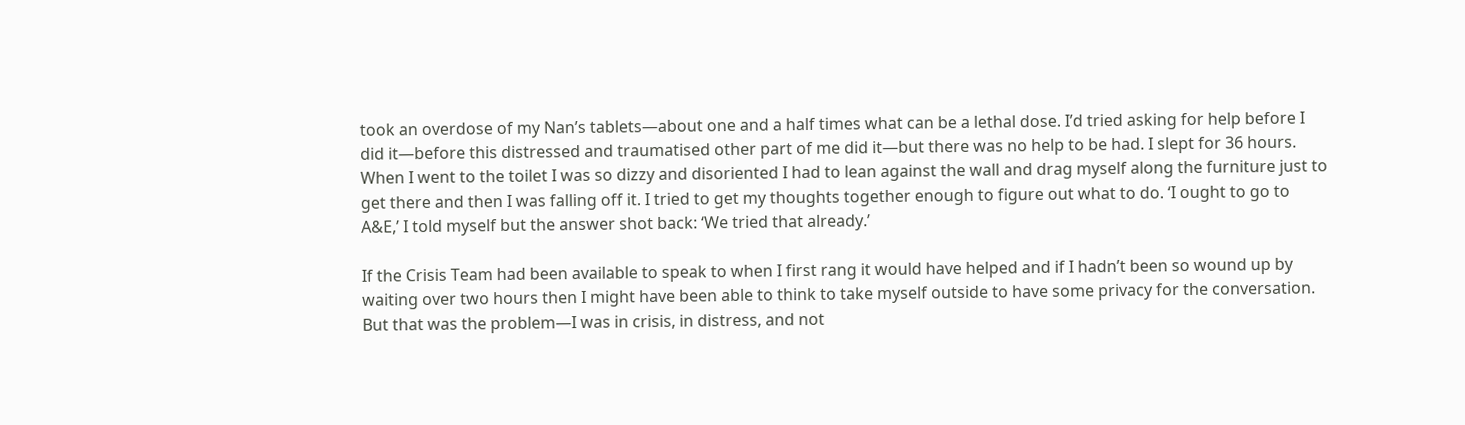took an overdose of my Nan’s tablets—about one and a half times what can be a lethal dose. I’d tried asking for help before I did it—before this distressed and traumatised other part of me did it—but there was no help to be had. I slept for 36 hours. When I went to the toilet I was so dizzy and disoriented I had to lean against the wall and drag myself along the furniture just to get there and then I was falling off it. I tried to get my thoughts together enough to figure out what to do. ‘I ought to go to A&E,’ I told myself but the answer shot back: ‘We tried that already.’

If the Crisis Team had been available to speak to when I first rang it would have helped and if I hadn’t been so wound up by waiting over two hours then I might have been able to think to take myself outside to have some privacy for the conversation. But that was the problem—I was in crisis, in distress, and not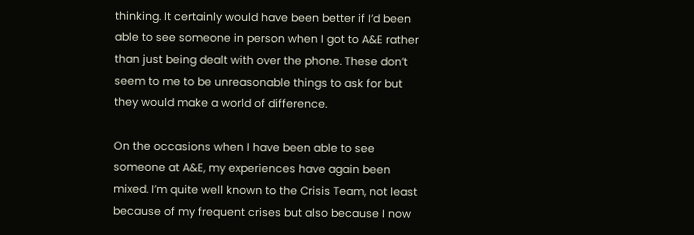thinking. It certainly would have been better if I’d been able to see someone in person when I got to A&E rather than just being dealt with over the phone. These don’t seem to me to be unreasonable things to ask for but they would make a world of difference.

On the occasions when I have been able to see someone at A&E, my experiences have again been mixed. I’m quite well known to the Crisis Team, not least because of my frequent crises but also because I now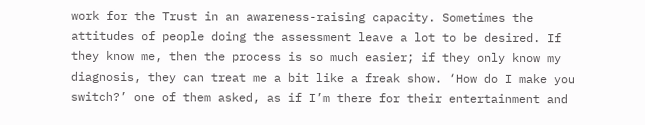work for the Trust in an awareness-raising capacity. Sometimes the attitudes of people doing the assessment leave a lot to be desired. If they know me, then the process is so much easier; if they only know my diagnosis, they can treat me a bit like a freak show. ‘How do I make you switch?’ one of them asked, as if I’m there for their entertainment and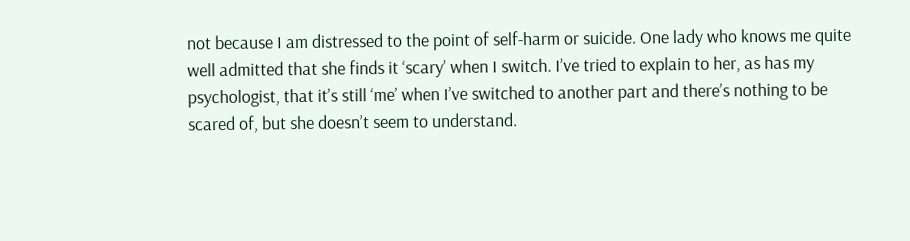not because I am distressed to the point of self-harm or suicide. One lady who knows me quite well admitted that she finds it ‘scary’ when I switch. I’ve tried to explain to her, as has my psychologist, that it’s still ‘me’ when I’ve switched to another part and there’s nothing to be scared of, but she doesn’t seem to understand.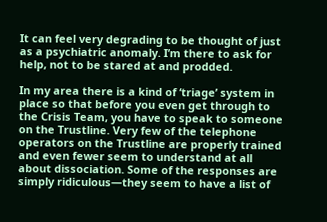It can feel very degrading to be thought of just as a psychiatric anomaly. I’m there to ask for help, not to be stared at and prodded.

In my area there is a kind of ‘triage’ system in place so that before you even get through to the Crisis Team, you have to speak to someone on the Trustline. Very few of the telephone operators on the Trustline are properly trained and even fewer seem to understand at all about dissociation. Some of the responses are simply ridiculous—they seem to have a list of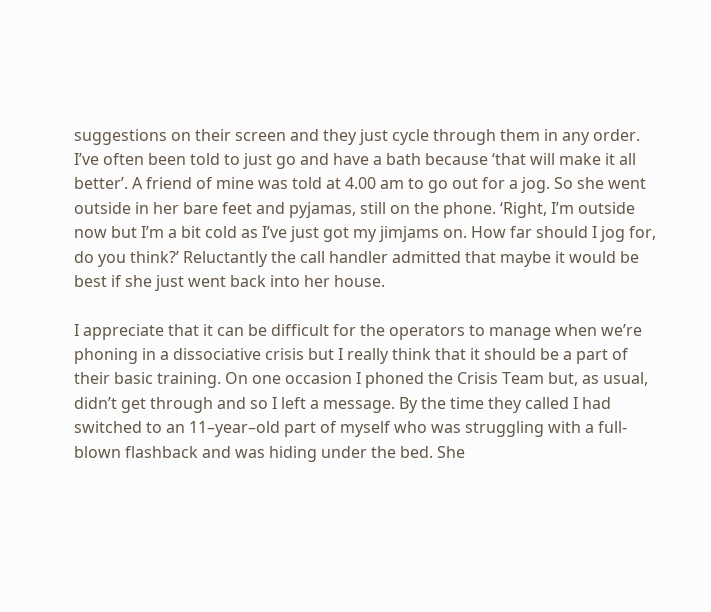suggestions on their screen and they just cycle through them in any order. I’ve often been told to just go and have a bath because ‘that will make it all better’. A friend of mine was told at 4.00 am to go out for a jog. So she went outside in her bare feet and pyjamas, still on the phone. ‘Right, I’m outside now but I’m a bit cold as I’ve just got my jimjams on. How far should I jog for, do you think?’ Reluctantly the call handler admitted that maybe it would be best if she just went back into her house.

I appreciate that it can be difficult for the operators to manage when we’re phoning in a dissociative crisis but I really think that it should be a part of their basic training. On one occasion I phoned the Crisis Team but, as usual, didn’t get through and so I left a message. By the time they called I had switched to an 11–year–old part of myself who was struggling with a full-blown flashback and was hiding under the bed. She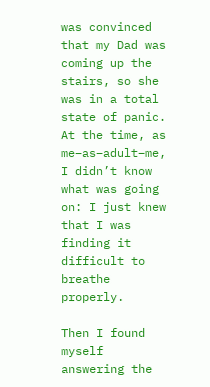was convinced that my Dad was coming up the stairs, so she was in a total state of panic. At the time, as me–as–adult–me, I didn’t know what was going on: I just knew that I was finding it difficult to breathe properly.

Then I found myself answering the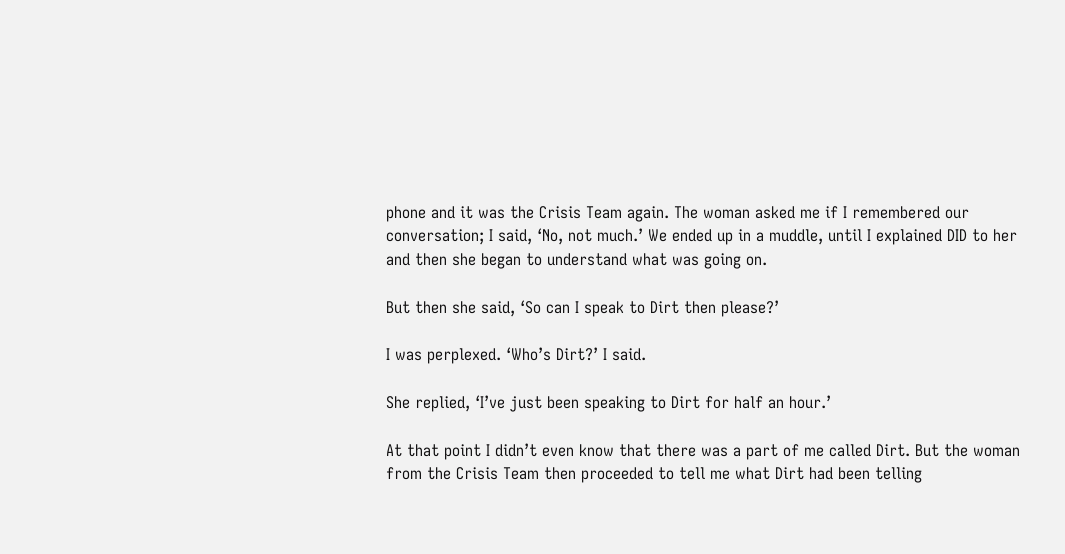phone and it was the Crisis Team again. The woman asked me if I remembered our conversation; I said, ‘No, not much.’ We ended up in a muddle, until I explained DID to her and then she began to understand what was going on.

But then she said, ‘So can I speak to Dirt then please?’

I was perplexed. ‘Who’s Dirt?’ I said.

She replied, ‘I’ve just been speaking to Dirt for half an hour.’

At that point I didn’t even know that there was a part of me called Dirt. But the woman from the Crisis Team then proceeded to tell me what Dirt had been telling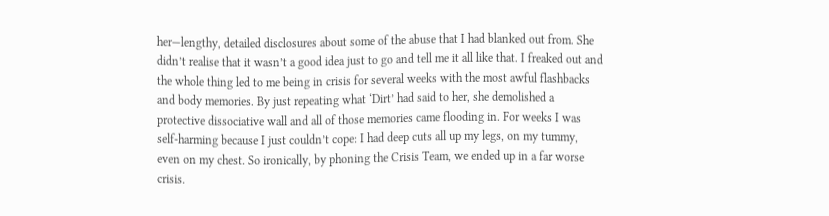her—lengthy, detailed disclosures about some of the abuse that I had blanked out from. She didn’t realise that it wasn’t a good idea just to go and tell me it all like that. I freaked out and the whole thing led to me being in crisis for several weeks with the most awful flashbacks and body memories. By just repeating what ‘Dirt’ had said to her, she demolished a protective dissociative wall and all of those memories came flooding in. For weeks I was self-harming because I just couldn’t cope: I had deep cuts all up my legs, on my tummy, even on my chest. So ironically, by phoning the Crisis Team, we ended up in a far worse crisis.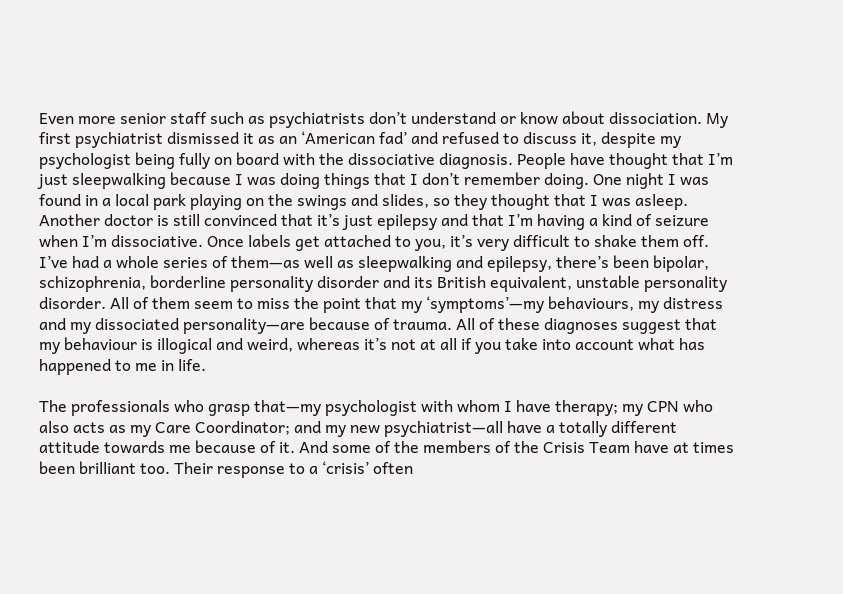Even more senior staff such as psychiatrists don’t understand or know about dissociation. My first psychiatrist dismissed it as an ‘American fad’ and refused to discuss it, despite my psychologist being fully on board with the dissociative diagnosis. People have thought that I’m just sleepwalking because I was doing things that I don’t remember doing. One night I was found in a local park playing on the swings and slides, so they thought that I was asleep. Another doctor is still convinced that it’s just epilepsy and that I’m having a kind of seizure when I’m dissociative. Once labels get attached to you, it’s very difficult to shake them off. I’ve had a whole series of them—as well as sleepwalking and epilepsy, there’s been bipolar, schizophrenia, borderline personality disorder and its British equivalent, unstable personality disorder. All of them seem to miss the point that my ‘symptoms’—my behaviours, my distress and my dissociated personality—are because of trauma. All of these diagnoses suggest that my behaviour is illogical and weird, whereas it’s not at all if you take into account what has happened to me in life.

The professionals who grasp that—my psychologist with whom I have therapy; my CPN who also acts as my Care Coordinator; and my new psychiatrist—all have a totally different attitude towards me because of it. And some of the members of the Crisis Team have at times been brilliant too. Their response to a ‘crisis’ often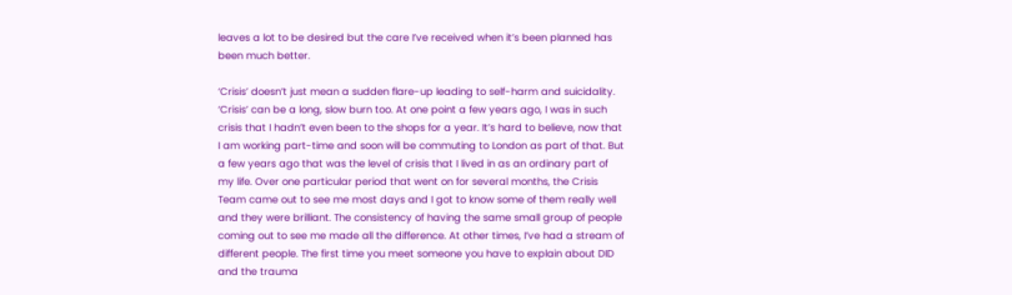leaves a lot to be desired but the care I’ve received when it’s been planned has been much better.

‘Crisis’ doesn’t just mean a sudden flare-up leading to self-harm and suicidality. ‘Crisis’ can be a long, slow burn too. At one point a few years ago, I was in such crisis that I hadn’t even been to the shops for a year. It’s hard to believe, now that I am working part-time and soon will be commuting to London as part of that. But a few years ago that was the level of crisis that I lived in as an ordinary part of my life. Over one particular period that went on for several months, the Crisis Team came out to see me most days and I got to know some of them really well and they were brilliant. The consistency of having the same small group of people coming out to see me made all the difference. At other times, I’ve had a stream of different people. The first time you meet someone you have to explain about DID and the trauma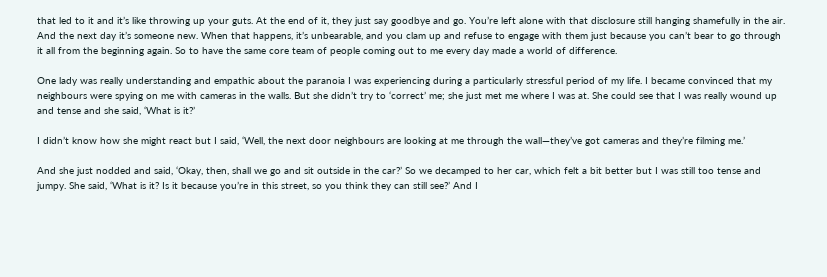that led to it and it’s like throwing up your guts. At the end of it, they just say goodbye and go. You’re left alone with that disclosure still hanging shamefully in the air. And the next day it’s someone new. When that happens, it’s unbearable, and you clam up and refuse to engage with them just because you can’t bear to go through it all from the beginning again. So to have the same core team of people coming out to me every day made a world of difference.

One lady was really understanding and empathic about the paranoia I was experiencing during a particularly stressful period of my life. I became convinced that my neighbours were spying on me with cameras in the walls. But she didn’t try to ‘correct’ me; she just met me where I was at. She could see that I was really wound up and tense and she said, ‘What is it?’

I didn’t know how she might react but I said, ‘Well, the next door neighbours are looking at me through the wall—they’ve got cameras and they’re filming me.’

And she just nodded and said, ‘Okay, then, shall we go and sit outside in the car?’ So we decamped to her car, which felt a bit better but I was still too tense and jumpy. She said, ‘What is it? Is it because you’re in this street, so you think they can still see?’ And I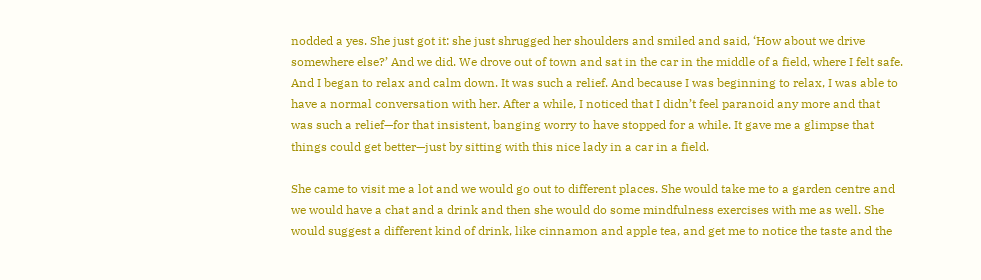nodded a yes. She just got it: she just shrugged her shoulders and smiled and said, ‘How about we drive somewhere else?’ And we did. We drove out of town and sat in the car in the middle of a field, where I felt safe. And I began to relax and calm down. It was such a relief. And because I was beginning to relax, I was able to have a normal conversation with her. After a while, I noticed that I didn’t feel paranoid any more and that was such a relief—for that insistent, banging worry to have stopped for a while. It gave me a glimpse that things could get better—just by sitting with this nice lady in a car in a field.

She came to visit me a lot and we would go out to different places. She would take me to a garden centre and we would have a chat and a drink and then she would do some mindfulness exercises with me as well. She would suggest a different kind of drink, like cinnamon and apple tea, and get me to notice the taste and the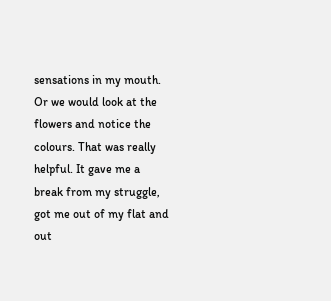sensations in my mouth. Or we would look at the flowers and notice the colours. That was really helpful. It gave me a break from my struggle, got me out of my flat and out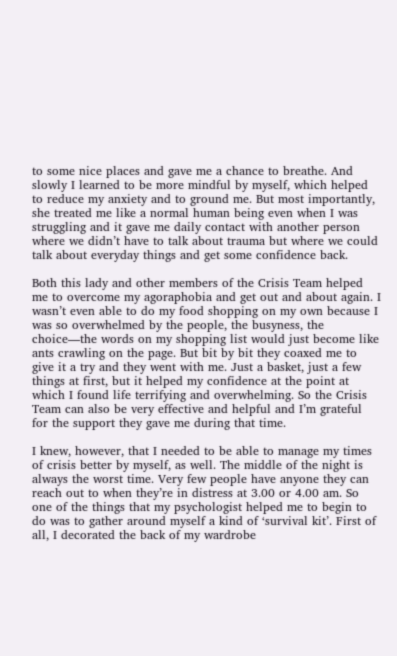to some nice places and gave me a chance to breathe. And slowly I learned to be more mindful by myself, which helped to reduce my anxiety and to ground me. But most importantly, she treated me like a normal human being even when I was struggling and it gave me daily contact with another person where we didn’t have to talk about trauma but where we could talk about everyday things and get some confidence back.

Both this lady and other members of the Crisis Team helped me to overcome my agoraphobia and get out and about again. I wasn’t even able to do my food shopping on my own because I was so overwhelmed by the people, the busyness, the choice—the words on my shopping list would just become like ants crawling on the page. But bit by bit they coaxed me to give it a try and they went with me. Just a basket, just a few things at first, but it helped my confidence at the point at which I found life terrifying and overwhelming. So the Crisis Team can also be very effective and helpful and I’m grateful for the support they gave me during that time.

I knew, however, that I needed to be able to manage my times of crisis better by myself, as well. The middle of the night is always the worst time. Very few people have anyone they can reach out to when they’re in distress at 3.00 or 4.00 am. So one of the things that my psychologist helped me to begin to do was to gather around myself a kind of ‘survival kit’. First of all, I decorated the back of my wardrobe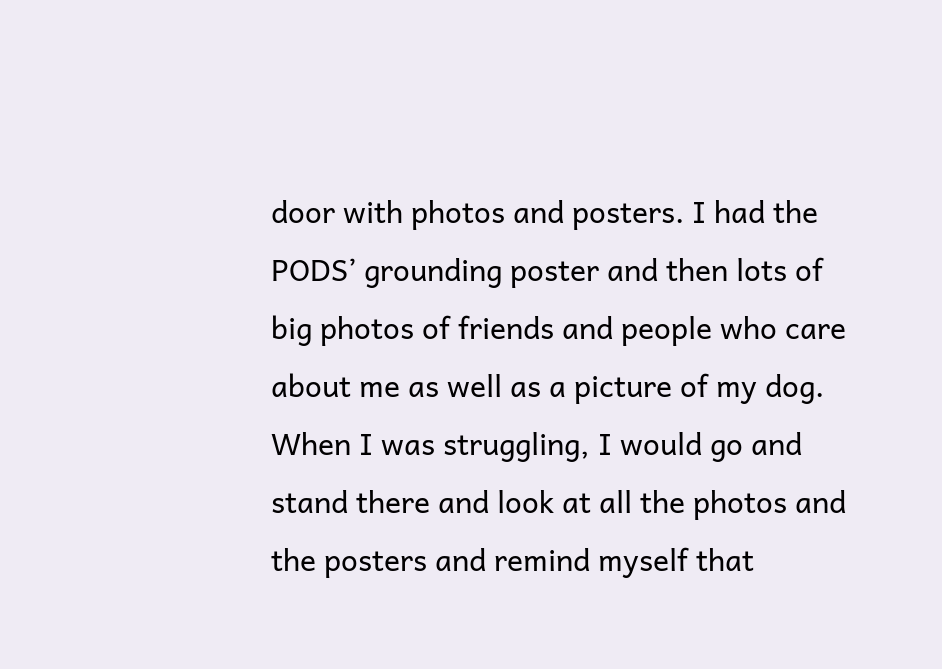door with photos and posters. I had the PODS’ grounding poster and then lots of big photos of friends and people who care about me as well as a picture of my dog. When I was struggling, I would go and stand there and look at all the photos and the posters and remind myself that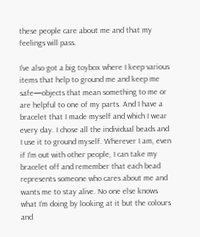these people care about me and that my feelings will pass.

I’ve also got a big toybox where I keep various items that help to ground me and keep me safe—objects that mean something to me or are helpful to one of my parts. And I have a bracelet that I made myself and which I wear every day. I chose all the individual beads and I use it to ground myself. Wherever I am, even if I’m out with other people, I can take my bracelet off and remember that each bead represents someone who cares about me and wants me to stay alive. No one else knows what I’m doing by looking at it but the colours and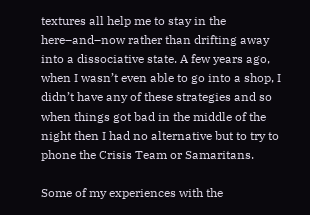textures all help me to stay in the here–and–now rather than drifting away into a dissociative state. A few years ago, when I wasn’t even able to go into a shop, I didn’t have any of these strategies and so when things got bad in the middle of the night then I had no alternative but to try to phone the Crisis Team or Samaritans.

Some of my experiences with the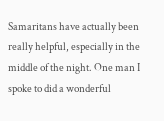Samaritans have actually been really helpful, especially in the middle of the night. One man I spoke to did a wonderful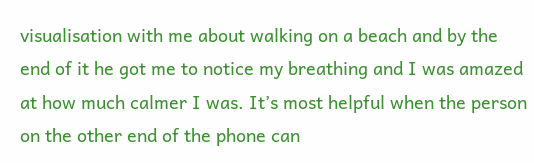visualisation with me about walking on a beach and by the end of it he got me to notice my breathing and I was amazed at how much calmer I was. It’s most helpful when the person on the other end of the phone can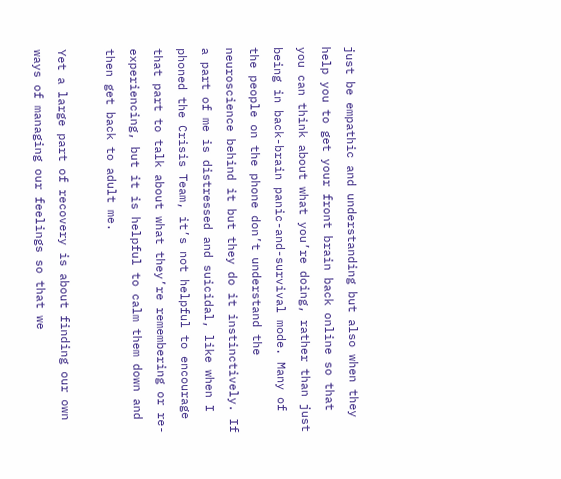just be empathic and understanding but also when they help you to get your front brain back online so that you can think about what you’re doing, rather than just being in back-brain panic-and-survival mode. Many of the people on the phone don’t understand the neuroscience behind it but they do it instinctively. If a part of me is distressed and suicidal, like when I phoned the Crisis Team, it’s not helpful to encourage that part to talk about what they’re remembering or re-experiencing, but it is helpful to calm them down and then get back to adult me.

Yet a large part of recovery is about finding our own ways of managing our feelings so that we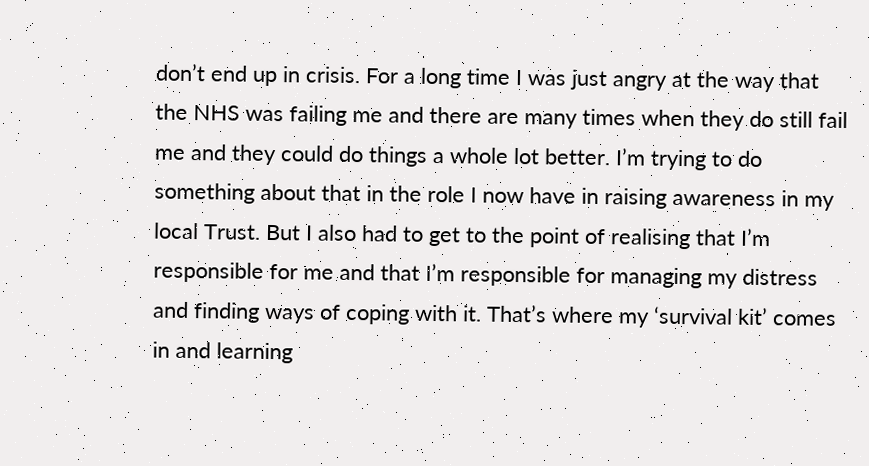don’t end up in crisis. For a long time I was just angry at the way that the NHS was failing me and there are many times when they do still fail me and they could do things a whole lot better. I’m trying to do something about that in the role I now have in raising awareness in my local Trust. But I also had to get to the point of realising that I’m responsible for me and that I’m responsible for managing my distress and finding ways of coping with it. That’s where my ‘survival kit’ comes in and learning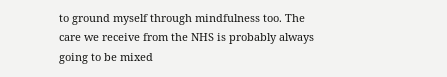to ground myself through mindfulness too. The care we receive from the NHS is probably always going to be mixed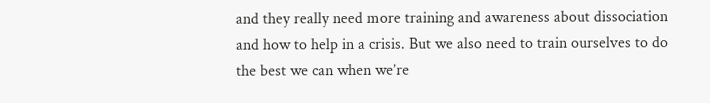and they really need more training and awareness about dissociation and how to help in a crisis. But we also need to train ourselves to do the best we can when we’re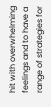hit with overwhelming feelings and to have a range of strategies for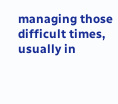managing those difficult times, usually in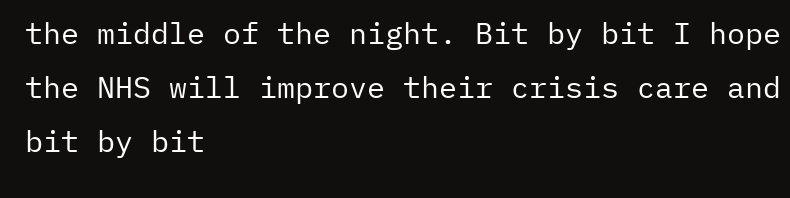the middle of the night. Bit by bit I hope the NHS will improve their crisis care and bit by bit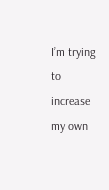I’m trying to increase my own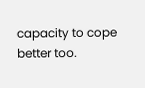capacity to cope better too.